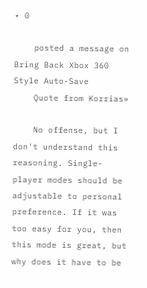• 0

    posted a message on Bring Back Xbox 360 Style Auto-Save
    Quote from Korrias»

    No offense, but I don't understand this reasoning. Single-player modes should be adjustable to personal preference. If it was too easy for you, then this mode is great, but why does it have to be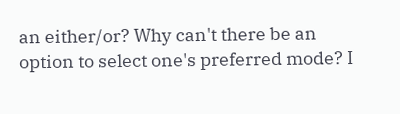an either/or? Why can't there be an option to select one's preferred mode? I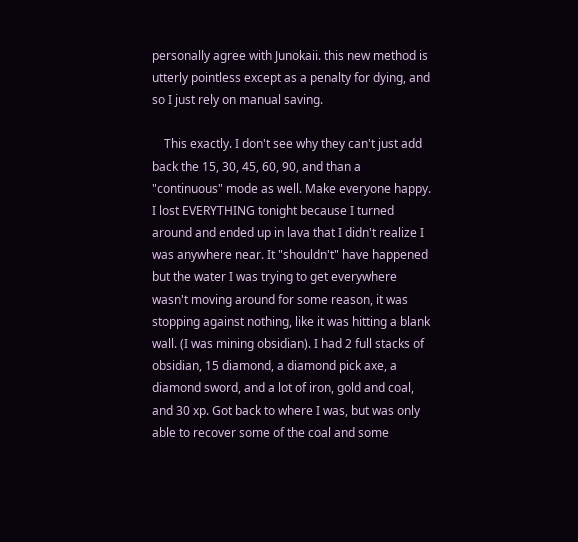personally agree with Junokaii. this new method is utterly pointless except as a penalty for dying, and so I just rely on manual saving.

    This exactly. I don't see why they can't just add back the 15, 30, 45, 60, 90, and than a "continuous" mode as well. Make everyone happy. I lost EVERYTHING tonight because I turned around and ended up in lava that I didn't realize I was anywhere near. It "shouldn't" have happened but the water I was trying to get everywhere wasn't moving around for some reason, it was stopping against nothing, like it was hitting a blank wall. (I was mining obsidian). I had 2 full stacks of obsidian, 15 diamond, a diamond pick axe, a diamond sword, and a lot of iron, gold and coal, and 30 xp. Got back to where I was, but was only able to recover some of the coal and some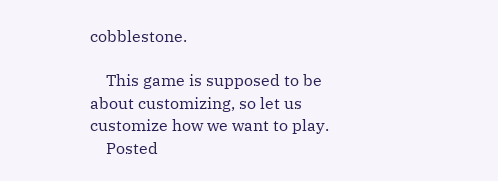cobblestone.

    This game is supposed to be about customizing, so let us customize how we want to play.
    Posted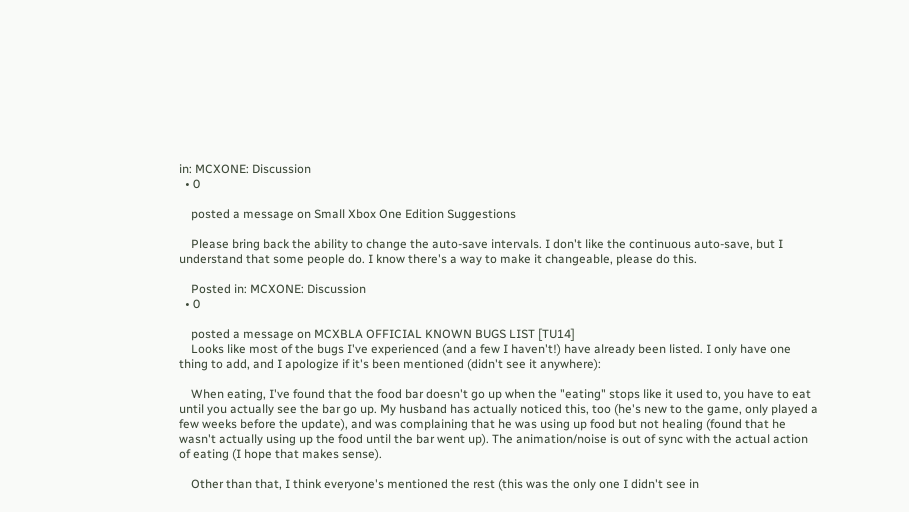in: MCXONE: Discussion
  • 0

    posted a message on Small Xbox One Edition Suggestions

    Please bring back the ability to change the auto-save intervals. I don't like the continuous auto-save, but I understand that some people do. I know there's a way to make it changeable, please do this.

    Posted in: MCXONE: Discussion
  • 0

    posted a message on MCXBLA OFFICIAL KNOWN BUGS LIST [TU14]
    Looks like most of the bugs I've experienced (and a few I haven't!) have already been listed. I only have one thing to add, and I apologize if it's been mentioned (didn't see it anywhere):

    When eating, I've found that the food bar doesn't go up when the "eating" stops like it used to, you have to eat until you actually see the bar go up. My husband has actually noticed this, too (he's new to the game, only played a few weeks before the update), and was complaining that he was using up food but not healing (found that he wasn't actually using up the food until the bar went up). The animation/noise is out of sync with the actual action of eating (I hope that makes sense).

    Other than that, I think everyone's mentioned the rest (this was the only one I didn't see in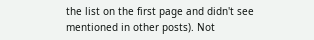the list on the first page and didn't see mentioned in other posts). Not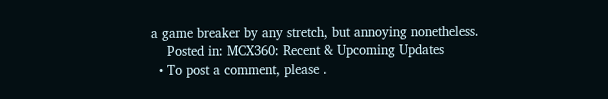a game breaker by any stretch, but annoying nonetheless.
    Posted in: MCX360: Recent & Upcoming Updates
  • To post a comment, please .